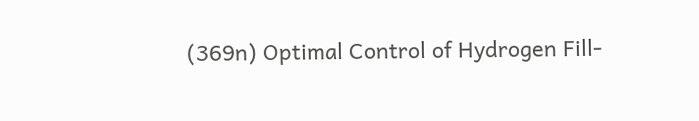(369n) Optimal Control of Hydrogen Fill-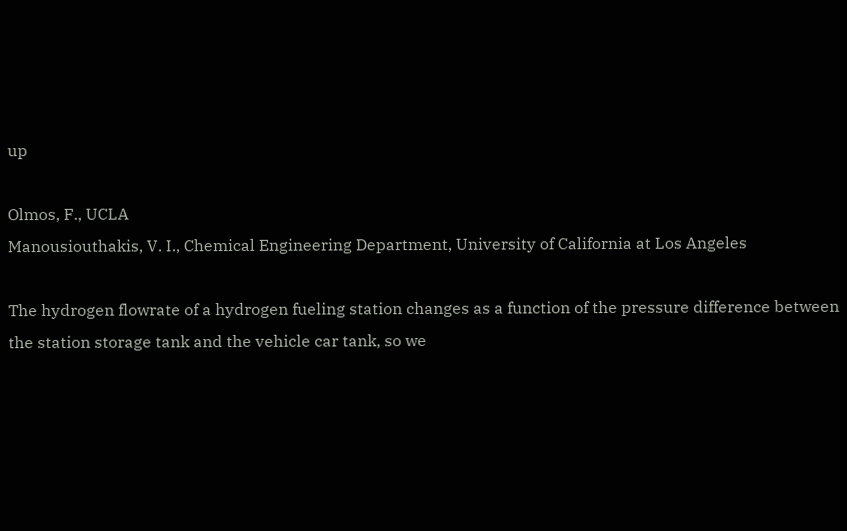up

Olmos, F., UCLA
Manousiouthakis, V. I., Chemical Engineering Department, University of California at Los Angeles

The hydrogen flowrate of a hydrogen fueling station changes as a function of the pressure difference between the station storage tank and the vehicle car tank, so we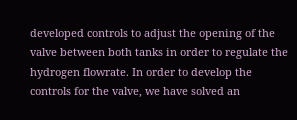developed controls to adjust the opening of the valve between both tanks in order to regulate the hydrogen flowrate. In order to develop the controls for the valve, we have solved an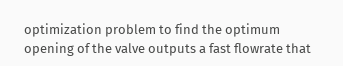optimization problem to find the optimum opening of the valve outputs a fast flowrate that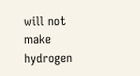will not make hydrogen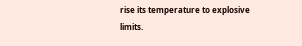rise its temperature to explosive limits.